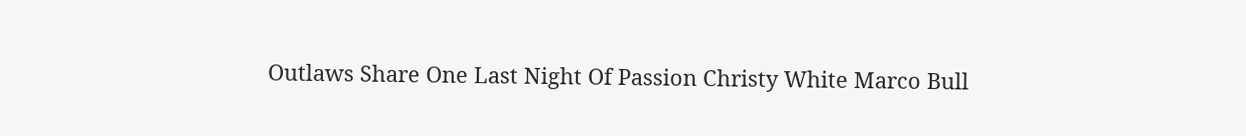Outlaws Share One Last Night Of Passion Christy White Marco Bull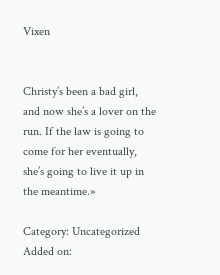Vixen


Christy’s been a bad girl, and now she’s a lover on the run. If the law is going to come for her eventually, she’s going to live it up in the meantime.»

Category: Uncategorized
Added on: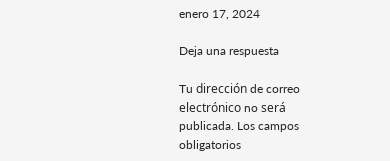enero 17, 2024

Deja una respuesta

Tu dirección de correo electrónico no será publicada. Los campos obligatorios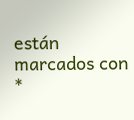están marcados con *